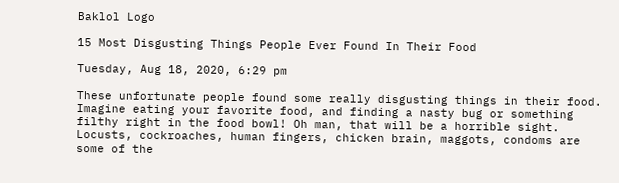Baklol Logo

15 Most Disgusting Things People Ever Found In Their Food

Tuesday, Aug 18, 2020, 6:29 pm

These unfortunate people found some really disgusting things in their food. Imagine eating your favorite food, and finding a nasty bug or something filthy right in the food bowl! Oh man, that will be a horrible sight. Locusts, cockroaches, human fingers, chicken brain, maggots, condoms are some of the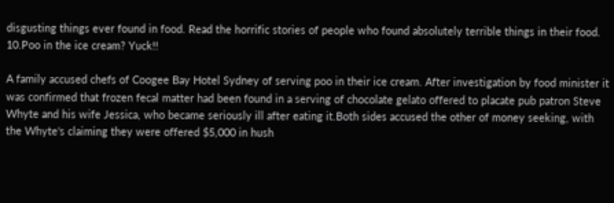disgusting things ever found in food. Read the horrific stories of people who found absolutely terrible things in their food.
10.Poo in the ice cream? Yuck!!

A family accused chefs of Coogee Bay Hotel Sydney of serving poo in their ice cream. After investigation by food minister it was confirmed that frozen fecal matter had been found in a serving of chocolate gelato offered to placate pub patron Steve Whyte and his wife Jessica, who became seriously ill after eating it.Both sides accused the other of money seeking, with the Whyte's claiming they were offered $5,000 in hush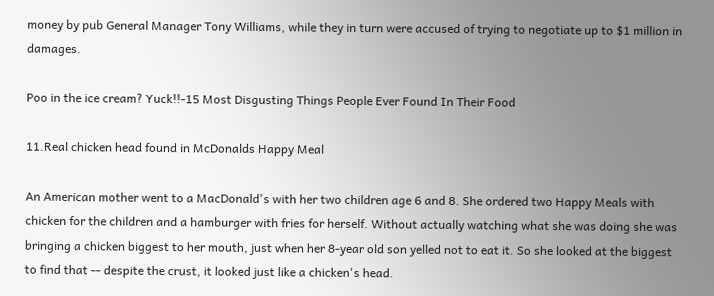money by pub General Manager Tony Williams, while they in turn were accused of trying to negotiate up to $1 million in damages.

Poo in the ice cream? Yuck!!-15 Most Disgusting Things People Ever Found In Their Food

11.Real chicken head found in McDonalds Happy Meal

An American mother went to a MacDonald's with her two children age 6 and 8. She ordered two Happy Meals with chicken for the children and a hamburger with fries for herself. Without actually watching what she was doing she was bringing a chicken biggest to her mouth, just when her 8-year old son yelled not to eat it. So she looked at the biggest to find that -- despite the crust, it looked just like a chicken's head.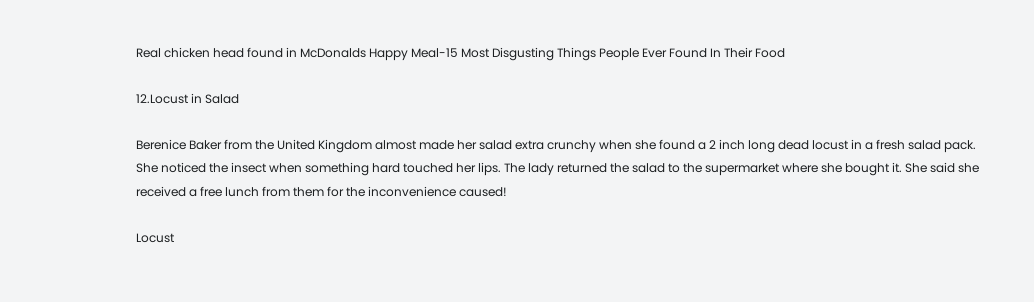Real chicken head found in McDonalds Happy Meal-15 Most Disgusting Things People Ever Found In Their Food

12.Locust in Salad

Berenice Baker from the United Kingdom almost made her salad extra crunchy when she found a 2 inch long dead locust in a fresh salad pack. She noticed the insect when something hard touched her lips. The lady returned the salad to the supermarket where she bought it. She said she received a free lunch from them for the inconvenience caused!

Locust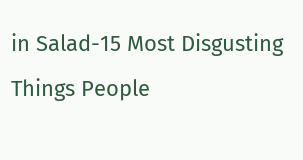in Salad-15 Most Disgusting Things People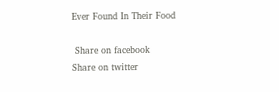Ever Found In Their Food

 Share on facebook
Share on twitter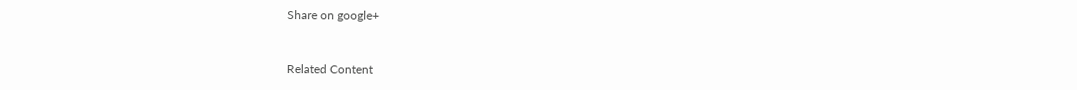Share on google+


Related Content